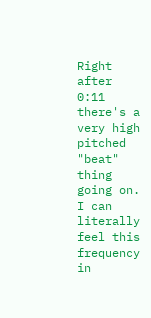Right after 0:11 there's a very high pitched "beat" thing going on. I can literally feel this frequency in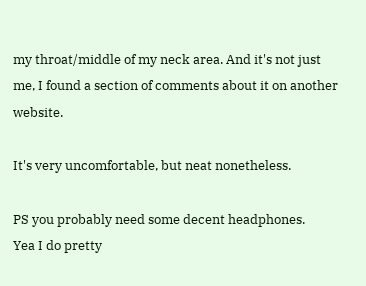my throat/middle of my neck area. And it's not just me, I found a section of comments about it on another website.

It's very uncomfortable, but neat nonetheless.

PS you probably need some decent headphones.
Yea I do pretty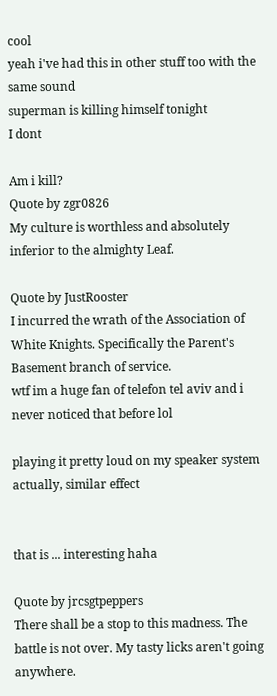cool
yeah i've had this in other stuff too with the same sound
superman is killing himself tonight
I dont

Am i kill?
Quote by zgr0826
My culture is worthless and absolutely inferior to the almighty Leaf.

Quote by JustRooster
I incurred the wrath of the Association of White Knights. Specifically the Parent's Basement branch of service.
wtf im a huge fan of telefon tel aviv and i never noticed that before lol

playing it pretty loud on my speaker system actually, similar effect


that is ... interesting haha

Quote by jrcsgtpeppers
There shall be a stop to this madness. The battle is not over. My tasty licks aren't going anywhere.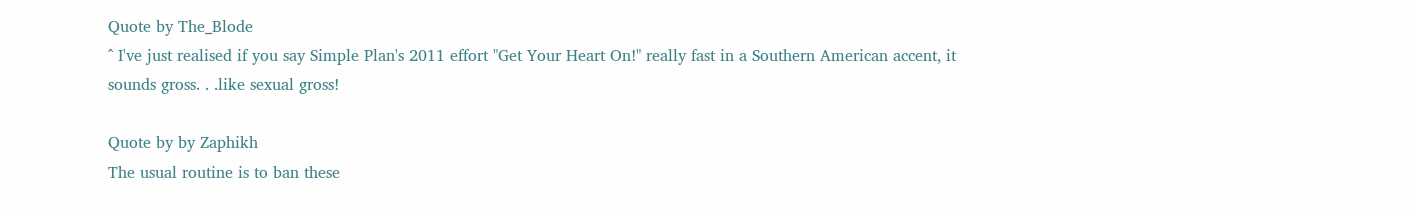Quote by The_Blode
^ I've just realised if you say Simple Plan's 2011 effort "Get Your Heart On!" really fast in a Southern American accent, it sounds gross. . .like sexual gross!

Quote by by Zaphikh
The usual routine is to ban these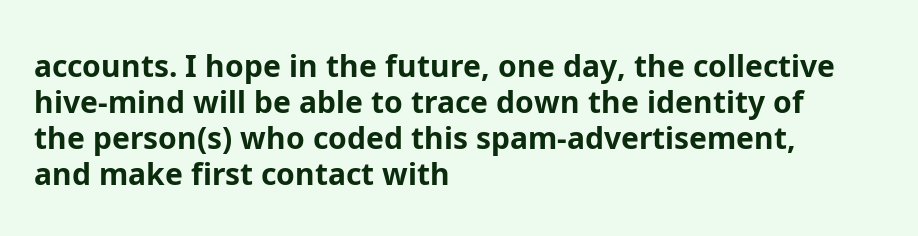accounts. I hope in the future, one day, the collective hive-mind will be able to trace down the identity of the person(s) who coded this spam-advertisement, and make first contact with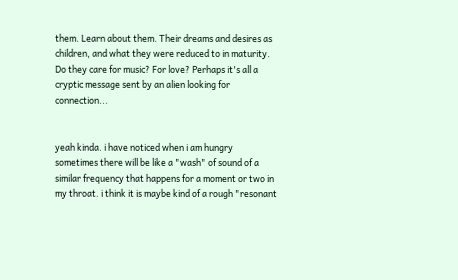them. Learn about them. Their dreams and desires as children, and what they were reduced to in maturity. Do they care for music? For love? Perhaps it's all a cryptic message sent by an alien looking for connection...


yeah kinda. i have noticed when i am hungry sometimes there will be like a "wash" of sound of a similar frequency that happens for a moment or two in my throat. i think it is maybe kind of a rough "resonant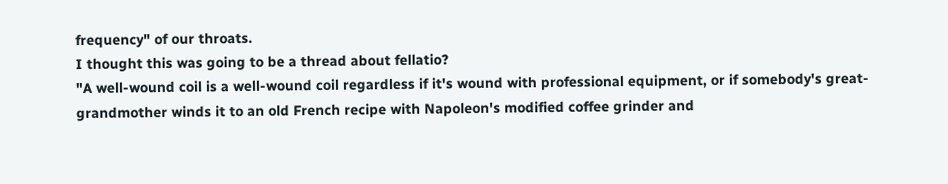frequency" of our throats.
I thought this was going to be a thread about fellatio?
"A well-wound coil is a well-wound coil regardless if it's wound with professional equipment, or if somebody's great-grandmother winds it to an old French recipe with Napoleon's modified coffee grinder and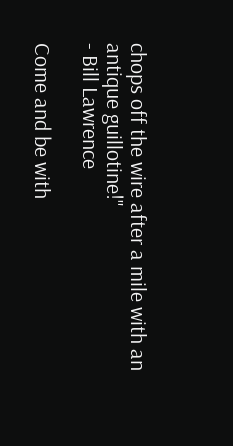chops off the wire after a mile with an antique guillotine!"
- Bill Lawrence

Come and be with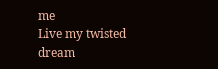me
Live my twisted dream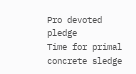Pro devoted pledge
Time for primal concrete sledge